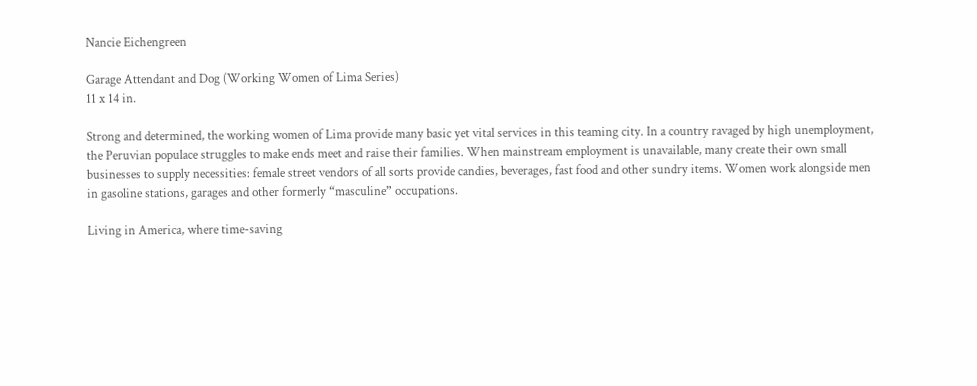Nancie Eichengreen

Garage Attendant and Dog (Working Women of Lima Series)
11 x 14 in.

Strong and determined, the working women of Lima provide many basic yet vital services in this teaming city. In a country ravaged by high unemployment, the Peruvian populace struggles to make ends meet and raise their families. When mainstream employment is unavailable, many create their own small businesses to supply necessities: female street vendors of all sorts provide candies, beverages, fast food and other sundry items. Women work alongside men in gasoline stations, garages and other formerly “masculine” occupations.

Living in America, where time-saving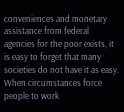conveniences and monetary assistance from federal agencies for the poor exists, it is easy to forget that many societies do not have it as easy. When circumstances force people to work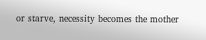or starve, necessity becomes the mother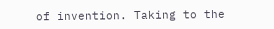of invention. Taking to the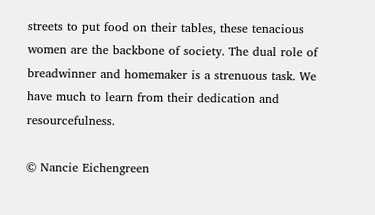streets to put food on their tables, these tenacious women are the backbone of society. The dual role of breadwinner and homemaker is a strenuous task. We have much to learn from their dedication and resourcefulness.

© Nancie Eichengreen